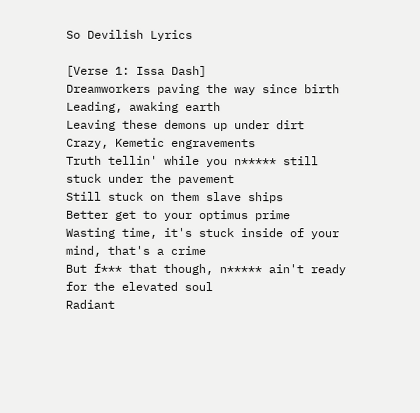So Devilish Lyrics

[Verse 1: Issa Dash]
Dreamworkers paving the way since birth
Leading, awaking earth
Leaving these demons up under dirt
Crazy, Kemetic engravements
Truth tellin' while you n***** still stuck under the pavement
Still stuck on them slave ships
Better get to your optimus prime
Wasting time, it's stuck inside of your mind, that's a crime
But f*** that though, n***** ain't ready for the elevated soul
Radiant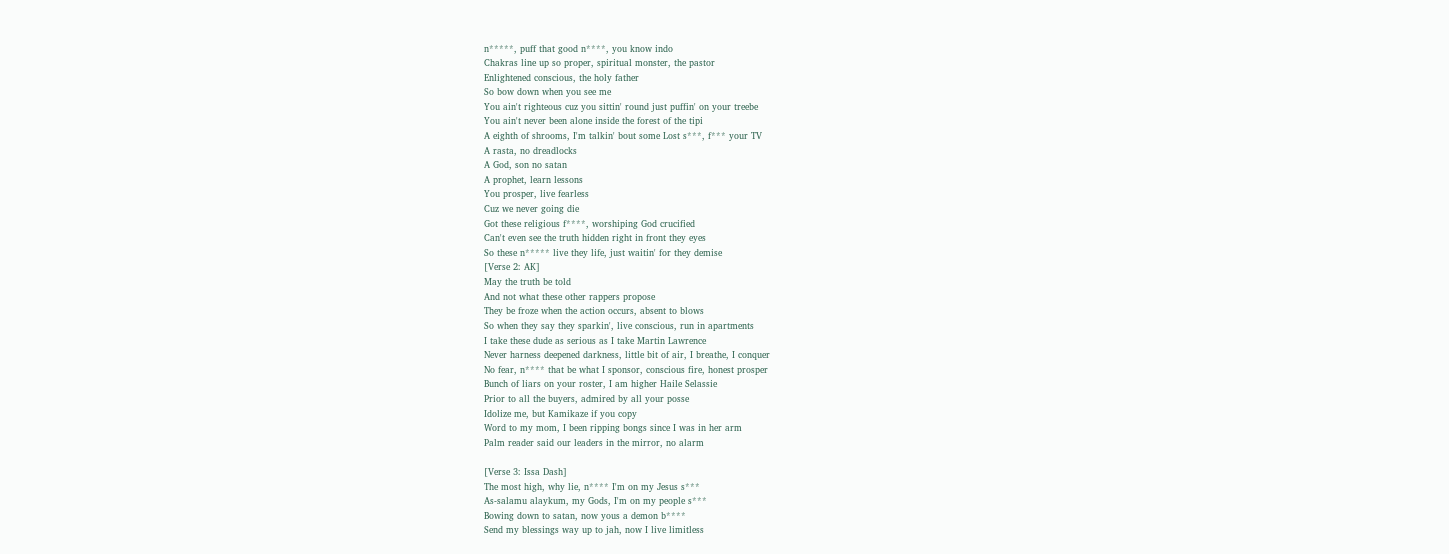n*****, puff that good n****, you know indo
Chakras line up so proper, spiritual monster, the pastor
Enlightened conscious, the holy father
So bow down when you see me
You ain't righteous cuz you sittin' round just puffin' on your treebe
You ain't never been alone inside the forest of the tipi
A eighth of shrooms, I'm talkin' bout some Lost s***, f*** your TV
A rasta, no dreadlocks
A God, son no satan
A prophet, learn lessons
You prosper, live fearless
Cuz we never going die
Got these religious f****, worshiping God crucified
Can't even see the truth hidden right in front they eyes
So these n***** live they life, just waitin' for they demise
[Verse 2: AK]
May the truth be told
And not what these other rappers propose
They be froze when the action occurs, absent to blows
So when they say they sparkin', live conscious, run in apartments
I take these dude as serious as I take Martin Lawrence
Never harness deepened darkness, little bit of air, I breathe, I conquer
No fear, n**** that be what I sponsor, conscious fire, honest prosper
Bunch of liars on your roster, I am higher Haile Selassie
Prior to all the buyers, admired by all your posse
Idolize me, but Kamikaze if you copy
Word to my mom, I been ripping bongs since I was in her arm
Palm reader said our leaders in the mirror, no alarm

[Verse 3: Issa Dash]
The most high, why lie, n**** I'm on my Jesus s***
As-salamu alaykum, my Gods, I'm on my people s***
Bowing down to satan, now yous a demon b****
Send my blessings way up to jah, now I live limitless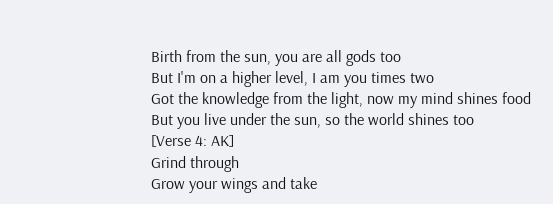Birth from the sun, you are all gods too
But I'm on a higher level, I am you times two
Got the knowledge from the light, now my mind shines food
But you live under the sun, so the world shines too
[Verse 4: AK]
Grind through
Grow your wings and take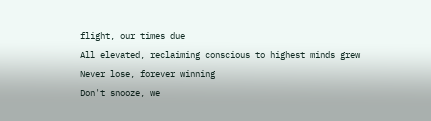flight, our times due
All elevated, reclaiming conscious to highest minds grew
Never lose, forever winning
Don't snooze, we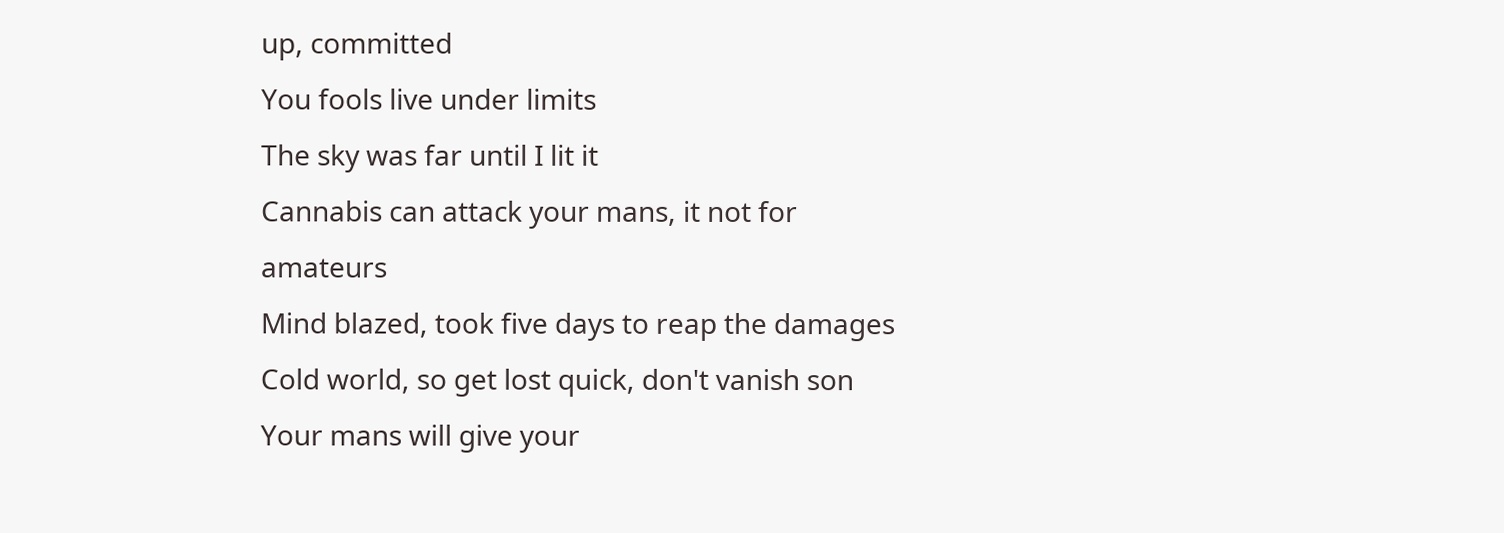up, committed
You fools live under limits
The sky was far until I lit it
Cannabis can attack your mans, it not for amateurs
Mind blazed, took five days to reap the damages
Cold world, so get lost quick, don't vanish son
Your mans will give your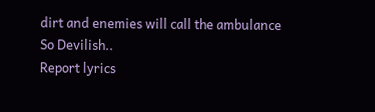dirt and enemies will call the ambulance
So Devilish..
Report lyrics